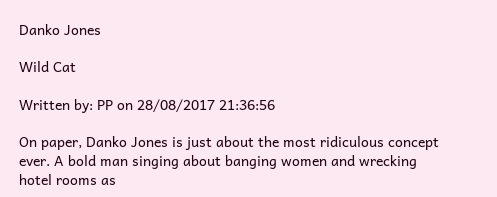Danko Jones

Wild Cat

Written by: PP on 28/08/2017 21:36:56

On paper, Danko Jones is just about the most ridiculous concept ever. A bold man singing about banging women and wrecking hotel rooms as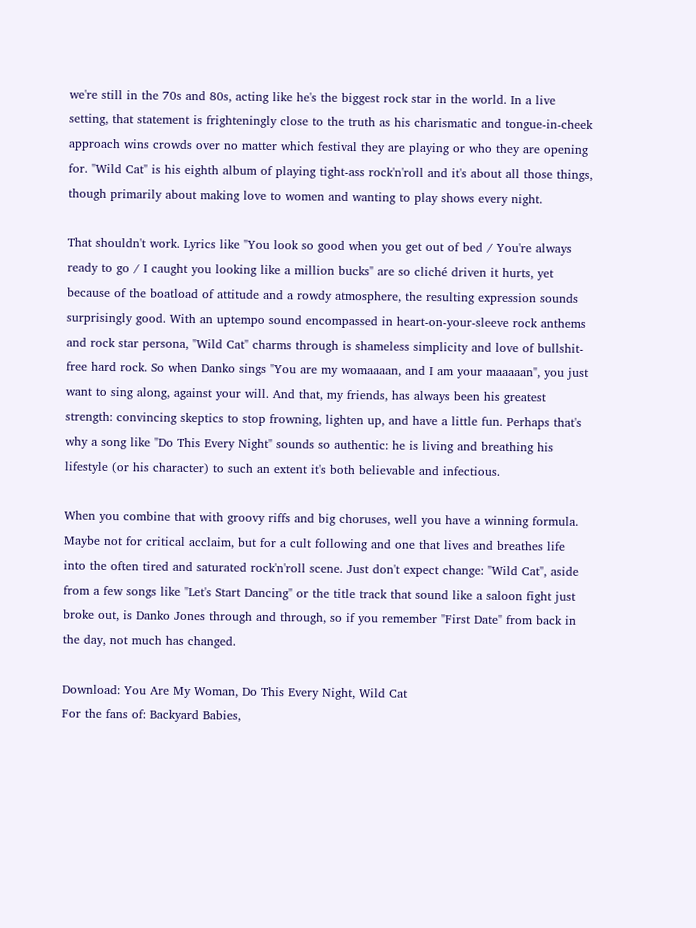we're still in the 70s and 80s, acting like he's the biggest rock star in the world. In a live setting, that statement is frighteningly close to the truth as his charismatic and tongue-in-cheek approach wins crowds over no matter which festival they are playing or who they are opening for. "Wild Cat" is his eighth album of playing tight-ass rock'n'roll and it's about all those things, though primarily about making love to women and wanting to play shows every night.

That shouldn't work. Lyrics like "You look so good when you get out of bed / You're always ready to go / I caught you looking like a million bucks" are so cliché driven it hurts, yet because of the boatload of attitude and a rowdy atmosphere, the resulting expression sounds surprisingly good. With an uptempo sound encompassed in heart-on-your-sleeve rock anthems and rock star persona, "Wild Cat" charms through is shameless simplicity and love of bullshit-free hard rock. So when Danko sings "You are my womaaaan, and I am your maaaaan", you just want to sing along, against your will. And that, my friends, has always been his greatest strength: convincing skeptics to stop frowning, lighten up, and have a little fun. Perhaps that's why a song like "Do This Every Night" sounds so authentic: he is living and breathing his lifestyle (or his character) to such an extent it's both believable and infectious.

When you combine that with groovy riffs and big choruses, well you have a winning formula. Maybe not for critical acclaim, but for a cult following and one that lives and breathes life into the often tired and saturated rock'n'roll scene. Just don't expect change: "Wild Cat", aside from a few songs like "Let's Start Dancing" or the title track that sound like a saloon fight just broke out, is Danko Jones through and through, so if you remember "First Date" from back in the day, not much has changed.

Download: You Are My Woman, Do This Every Night, Wild Cat
For the fans of: Backyard Babies,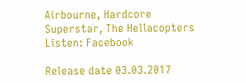Airbourne, Hardcore Superstar, The Hellacopters
Listen: Facebook

Release date 03.03.2017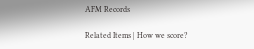AFM Records

Related Items | How we score?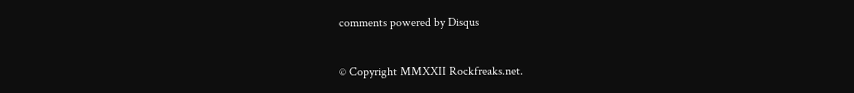comments powered by Disqus


© Copyright MMXXII Rockfreaks.net.